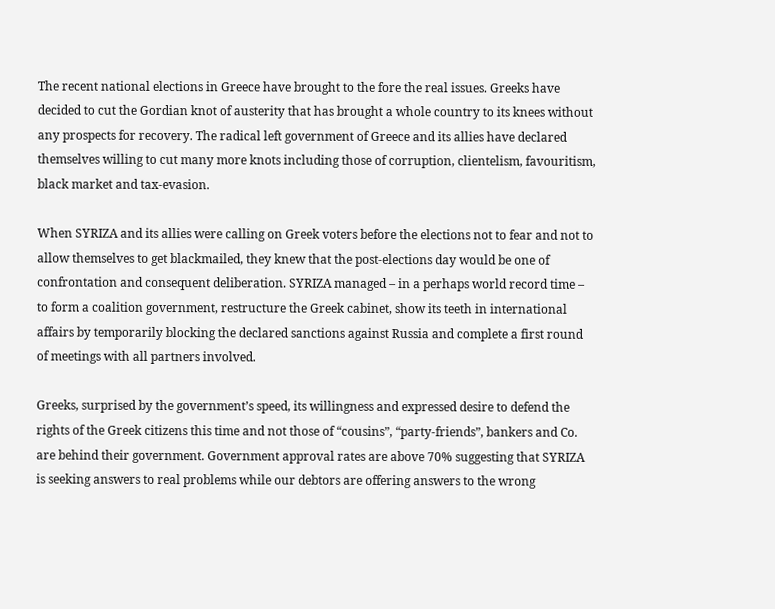The recent national elections in Greece have brought to the fore the real issues. Greeks have decided to cut the Gordian knot of austerity that has brought a whole country to its knees without any prospects for recovery. The radical left government of Greece and its allies have declared themselves willing to cut many more knots including those of corruption, clientelism, favouritism, black market and tax-evasion.

When SYRIZA and its allies were calling on Greek voters before the elections not to fear and not to allow themselves to get blackmailed, they knew that the post-elections day would be one of confrontation and consequent deliberation. SYRIZA managed – in a perhaps world record time – to form a coalition government, restructure the Greek cabinet, show its teeth in international affairs by temporarily blocking the declared sanctions against Russia and complete a first round of meetings with all partners involved.

Greeks, surprised by the government’s speed, its willingness and expressed desire to defend the rights of the Greek citizens this time and not those of “cousins”, “party-friends”, bankers and Co. are behind their government. Government approval rates are above 70% suggesting that SYRIZA is seeking answers to real problems while our debtors are offering answers to the wrong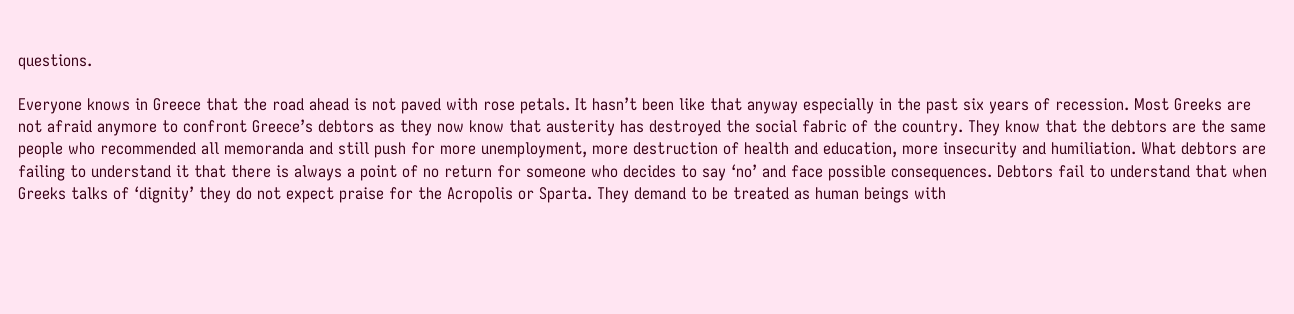questions.

Everyone knows in Greece that the road ahead is not paved with rose petals. It hasn’t been like that anyway especially in the past six years of recession. Most Greeks are not afraid anymore to confront Greece’s debtors as they now know that austerity has destroyed the social fabric of the country. They know that the debtors are the same people who recommended all memoranda and still push for more unemployment, more destruction of health and education, more insecurity and humiliation. What debtors are failing to understand it that there is always a point of no return for someone who decides to say ‘no’ and face possible consequences. Debtors fail to understand that when Greeks talks of ‘dignity’ they do not expect praise for the Acropolis or Sparta. They demand to be treated as human beings with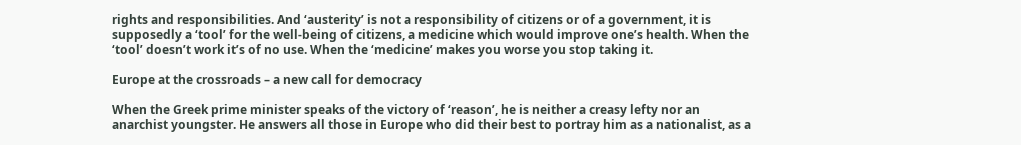rights and responsibilities. And ‘austerity’ is not a responsibility of citizens or of a government, it is supposedly a ‘tool’ for the well-being of citizens, a medicine which would improve one’s health. When the ‘tool’ doesn’t work it’s of no use. When the ‘medicine’ makes you worse you stop taking it.

Europe at the crossroads – a new call for democracy

When the Greek prime minister speaks of the victory of ‘reason’, he is neither a creasy lefty nor an anarchist youngster. He answers all those in Europe who did their best to portray him as a nationalist, as a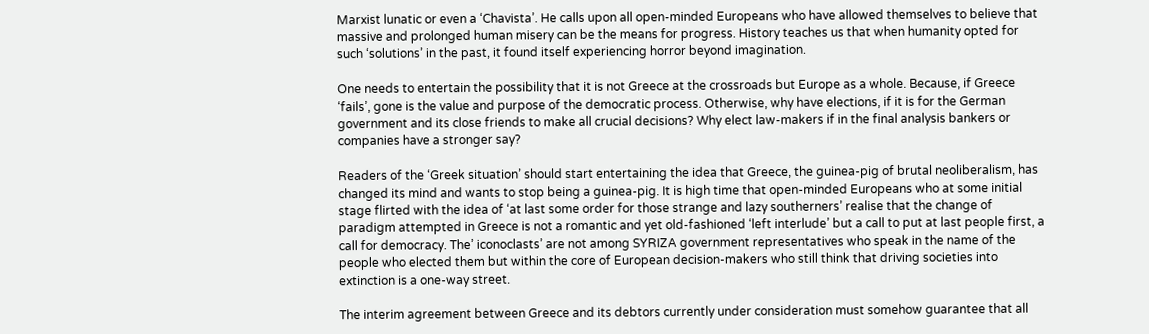Marxist lunatic or even a ‘Chavista’. He calls upon all open-minded Europeans who have allowed themselves to believe that massive and prolonged human misery can be the means for progress. History teaches us that when humanity opted for such ‘solutions’ in the past, it found itself experiencing horror beyond imagination.

One needs to entertain the possibility that it is not Greece at the crossroads but Europe as a whole. Because, if Greece ‘fails’, gone is the value and purpose of the democratic process. Otherwise, why have elections, if it is for the German government and its close friends to make all crucial decisions? Why elect law-makers if in the final analysis bankers or companies have a stronger say?

Readers of the ‘Greek situation’ should start entertaining the idea that Greece, the guinea-pig of brutal neoliberalism, has changed its mind and wants to stop being a guinea-pig. It is high time that open-minded Europeans who at some initial stage flirted with the idea of ‘at last some order for those strange and lazy southerners’ realise that the change of paradigm attempted in Greece is not a romantic and yet old-fashioned ‘left interlude’ but a call to put at last people first, a call for democracy. The’ iconoclasts’ are not among SYRIZA government representatives who speak in the name of the people who elected them but within the core of European decision-makers who still think that driving societies into extinction is a one-way street.

The interim agreement between Greece and its debtors currently under consideration must somehow guarantee that all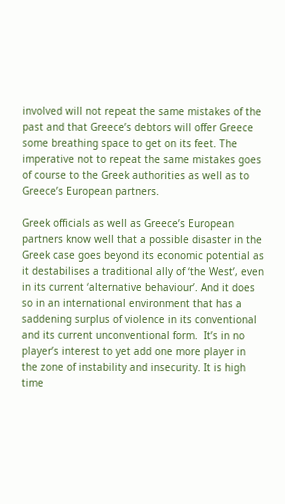involved will not repeat the same mistakes of the past and that Greece’s debtors will offer Greece some breathing space to get on its feet. The imperative not to repeat the same mistakes goes of course to the Greek authorities as well as to Greece’s European partners.

Greek officials as well as Greece’s European partners know well that a possible disaster in the Greek case goes beyond its economic potential as it destabilises a traditional ally of ‘the West’, even in its current ‘alternative behaviour’. And it does so in an international environment that has a saddening surplus of violence in its conventional and its current unconventional form.  It’s in no player’s interest to yet add one more player in the zone of instability and insecurity. It is high time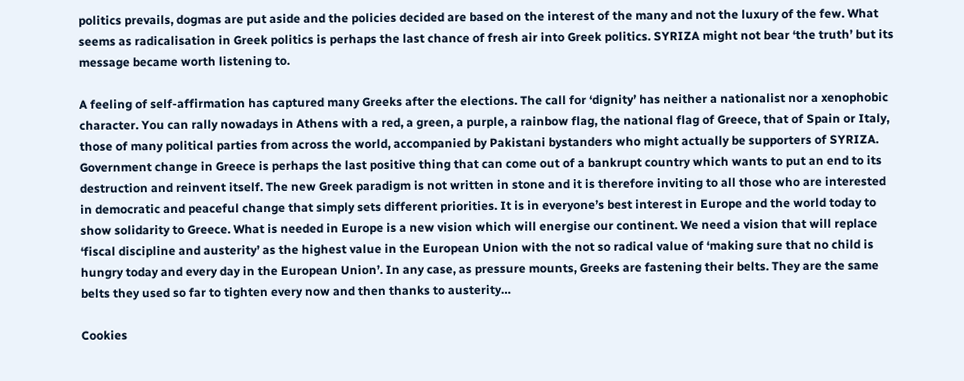politics prevails, dogmas are put aside and the policies decided are based on the interest of the many and not the luxury of the few. What seems as radicalisation in Greek politics is perhaps the last chance of fresh air into Greek politics. SYRIZA might not bear ‘the truth’ but its message became worth listening to.

A feeling of self-affirmation has captured many Greeks after the elections. The call for ‘dignity’ has neither a nationalist nor a xenophobic character. You can rally nowadays in Athens with a red, a green, a purple, a rainbow flag, the national flag of Greece, that of Spain or Italy, those of many political parties from across the world, accompanied by Pakistani bystanders who might actually be supporters of SYRIZA. Government change in Greece is perhaps the last positive thing that can come out of a bankrupt country which wants to put an end to its destruction and reinvent itself. The new Greek paradigm is not written in stone and it is therefore inviting to all those who are interested in democratic and peaceful change that simply sets different priorities. It is in everyone’s best interest in Europe and the world today to show solidarity to Greece. What is needed in Europe is a new vision which will energise our continent. We need a vision that will replace ‘fiscal discipline and austerity’ as the highest value in the European Union with the not so radical value of ‘making sure that no child is hungry today and every day in the European Union’. In any case, as pressure mounts, Greeks are fastening their belts. They are the same belts they used so far to tighten every now and then thanks to austerity…

Cookies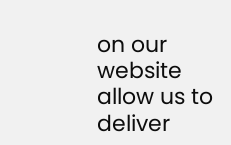on our website allow us to deliver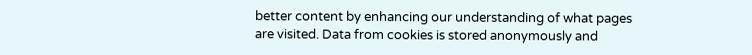better content by enhancing our understanding of what pages are visited. Data from cookies is stored anonymously and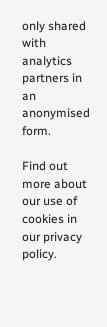only shared with analytics partners in an anonymised form.

Find out more about our use of cookies in our privacy policy.